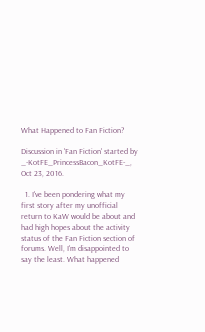What Happened to Fan Fiction?

Discussion in 'Fan Fiction' started by _-KotFE_PrincessBacon_KotFE-_, Oct 23, 2016.

  1. I've been pondering what my first story after my unofficial return to KaW would be about and had high hopes about the activity status of the Fan Fiction section of forums. Well, I'm disappointed to say the least. What happened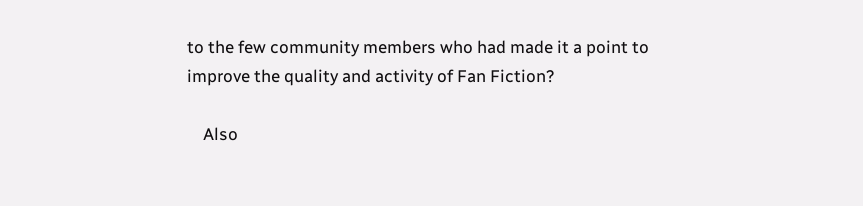to the few community members who had made it a point to improve the quality and activity of Fan Fiction?

    Also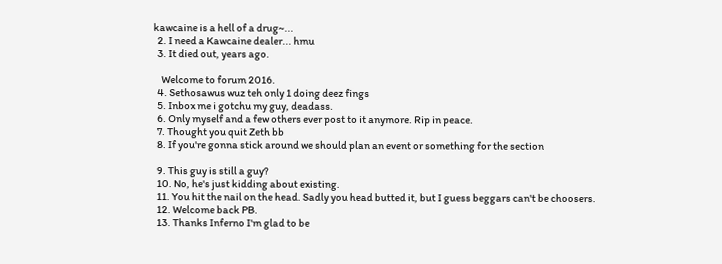kawcaine is a hell of a drug~...
  2. I need a Kawcaine dealer... hmu
  3. It died out, years ago.

    Welcome to forum 2016.
  4. Sethosawus wuz teh only 1 doing deez fings
  5. Inbox me i gotchu my guy, deadass.
  6. Only myself and a few others ever post to it anymore. Rip in peace.
  7. Thought you quit Zeth bb
  8. If you're gonna stick around we should plan an event or something for the section

  9. This guy is still a guy?
  10. No, he's just kidding about existing.
  11. You hit the nail on the head. Sadly you head butted it, but I guess beggars can't be choosers.
  12. Welcome back PB.
  13. Thanks Inferno I'm glad to be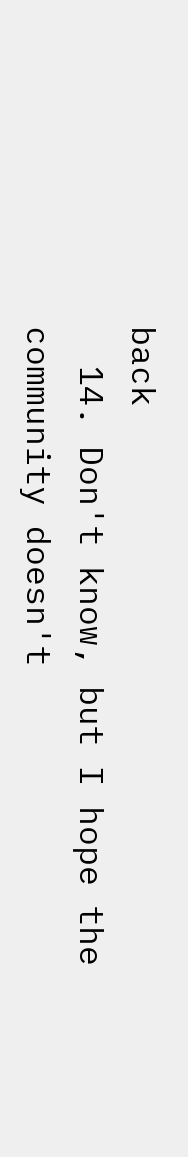back
  14. Don't know, but I hope the community doesn't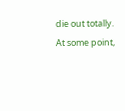die out totally. At some point,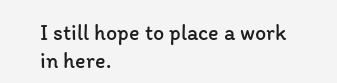I still hope to place a work in here.